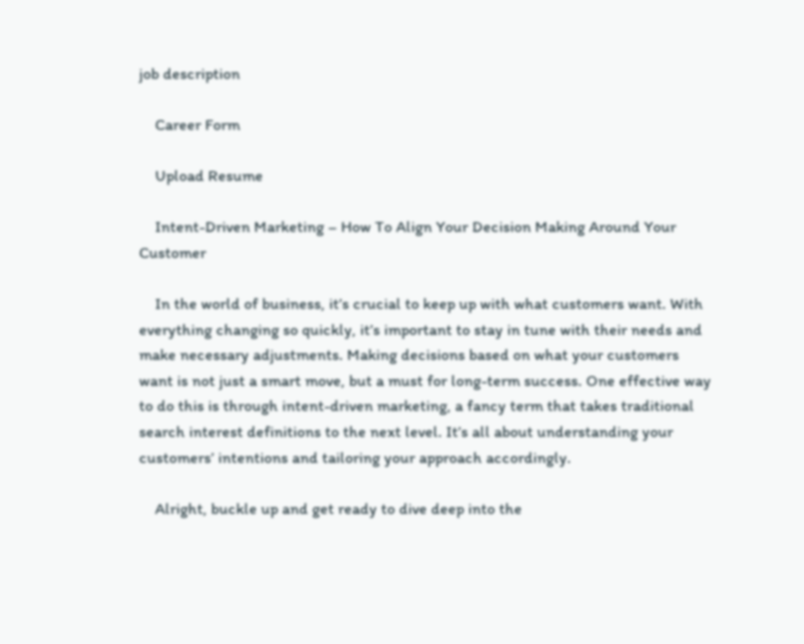job description

    Career Form

    Upload Resume

    Intent-Driven Marketing – How To Align Your Decision Making Around Your Customer

    In the world of business, it’s crucial to keep up with what customers want. With everything changing so quickly, it’s important to stay in tune with their needs and make necessary adjustments. Making decisions based on what your customers want is not just a smart move, but a must for long-term success. One effective way to do this is through intent-driven marketing, a fancy term that takes traditional search interest definitions to the next level. It’s all about understanding your customers’ intentions and tailoring your approach accordingly.

    Alright, buckle up and get ready to dive deep into the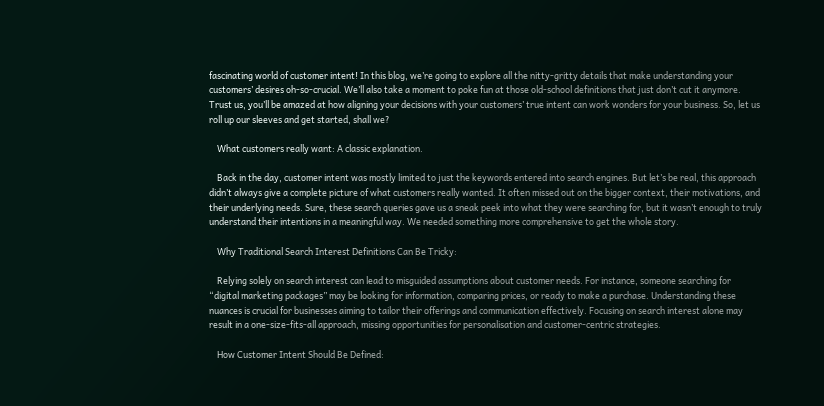fascinating world of customer intent! In this blog, we’re going to explore all the nitty-gritty details that make understanding your customers’ desires oh-so-crucial. We’ll also take a moment to poke fun at those old-school definitions that just don’t cut it anymore. Trust us, you’ll be amazed at how aligning your decisions with your customers’ true intent can work wonders for your business. So, let us roll up our sleeves and get started, shall we?

    What customers really want: A classic explanation.

    Back in the day, customer intent was mostly limited to just the keywords entered into search engines. But let’s be real, this approach didn’t always give a complete picture of what customers really wanted. It often missed out on the bigger context, their motivations, and their underlying needs. Sure, these search queries gave us a sneak peek into what they were searching for, but it wasn’t enough to truly understand their intentions in a meaningful way. We needed something more comprehensive to get the whole story.

    Why Traditional Search Interest Definitions Can Be Tricky:

    Relying solely on search interest can lead to misguided assumptions about customer needs. For instance, someone searching for “digital marketing packages” may be looking for information, comparing prices, or ready to make a purchase. Understanding these nuances is crucial for businesses aiming to tailor their offerings and communication effectively. Focusing on search interest alone may result in a one-size-fits-all approach, missing opportunities for personalisation and customer-centric strategies.

    How Customer Intent Should Be Defined: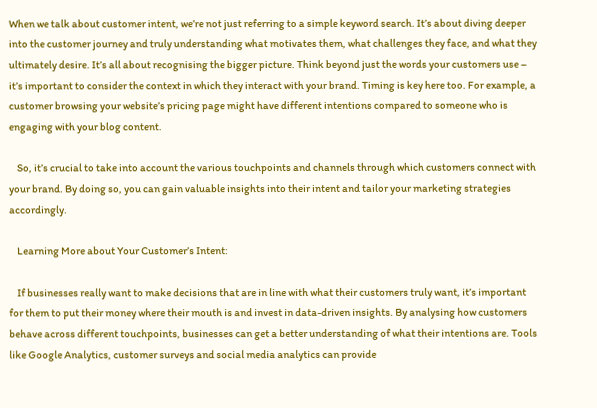When we talk about customer intent, we’re not just referring to a simple keyword search. It’s about diving deeper into the customer journey and truly understanding what motivates them, what challenges they face, and what they ultimately desire. It’s all about recognising the bigger picture. Think beyond just the words your customers use – it’s important to consider the context in which they interact with your brand. Timing is key here too. For example, a customer browsing your website’s pricing page might have different intentions compared to someone who is engaging with your blog content.

    So, it’s crucial to take into account the various touchpoints and channels through which customers connect with your brand. By doing so, you can gain valuable insights into their intent and tailor your marketing strategies accordingly.

    Learning More about Your Customer’s Intent:

    If businesses really want to make decisions that are in line with what their customers truly want, it’s important for them to put their money where their mouth is and invest in data-driven insights. By analysing how customers behave across different touchpoints, businesses can get a better understanding of what their intentions are. Tools like Google Analytics, customer surveys and social media analytics can provide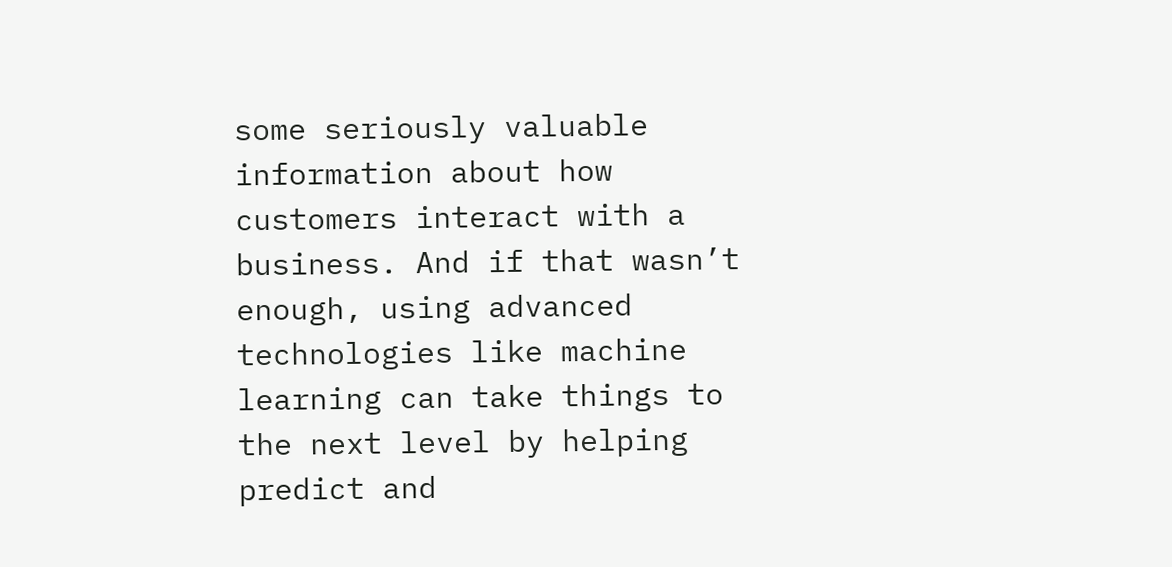some seriously valuable information about how customers interact with a business. And if that wasn’t enough, using advanced technologies like machine learning can take things to the next level by helping predict and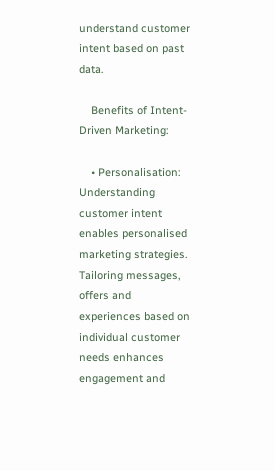understand customer intent based on past data.

    Benefits of Intent-Driven Marketing:

    • Personalisation: Understanding customer intent enables personalised marketing strategies. Tailoring messages, offers and experiences based on individual customer needs enhances engagement and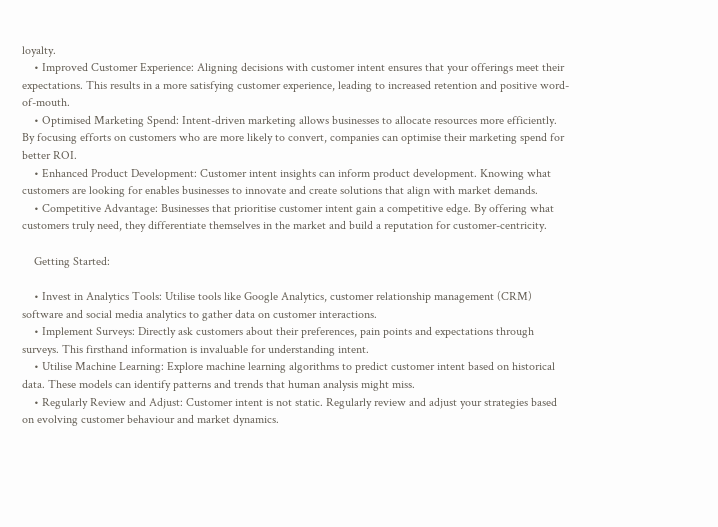loyalty.
    • Improved Customer Experience: Aligning decisions with customer intent ensures that your offerings meet their expectations. This results in a more satisfying customer experience, leading to increased retention and positive word-of-mouth.
    • Optimised Marketing Spend: Intent-driven marketing allows businesses to allocate resources more efficiently. By focusing efforts on customers who are more likely to convert, companies can optimise their marketing spend for better ROI.
    • Enhanced Product Development: Customer intent insights can inform product development. Knowing what customers are looking for enables businesses to innovate and create solutions that align with market demands.
    • Competitive Advantage: Businesses that prioritise customer intent gain a competitive edge. By offering what customers truly need, they differentiate themselves in the market and build a reputation for customer-centricity.

    Getting Started:

    • Invest in Analytics Tools: Utilise tools like Google Analytics, customer relationship management (CRM) software and social media analytics to gather data on customer interactions.
    • Implement Surveys: Directly ask customers about their preferences, pain points and expectations through surveys. This firsthand information is invaluable for understanding intent.
    • Utilise Machine Learning: Explore machine learning algorithms to predict customer intent based on historical data. These models can identify patterns and trends that human analysis might miss.
    • Regularly Review and Adjust: Customer intent is not static. Regularly review and adjust your strategies based on evolving customer behaviour and market dynamics.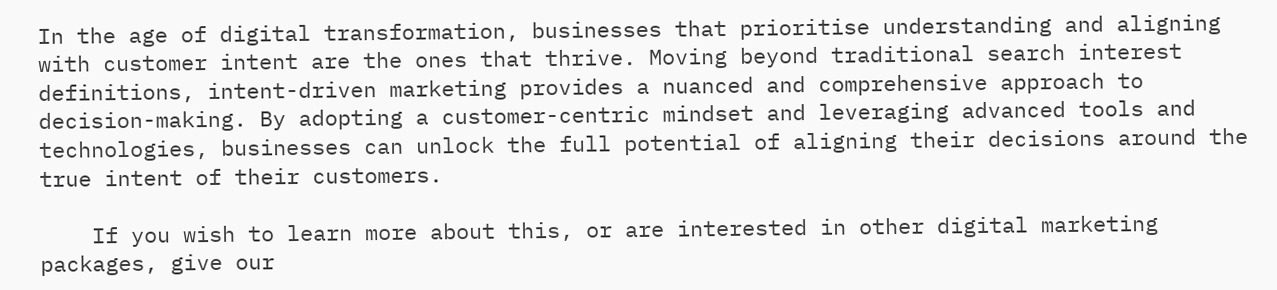In the age of digital transformation, businesses that prioritise understanding and aligning with customer intent are the ones that thrive. Moving beyond traditional search interest definitions, intent-driven marketing provides a nuanced and comprehensive approach to decision-making. By adopting a customer-centric mindset and leveraging advanced tools and technologies, businesses can unlock the full potential of aligning their decisions around the true intent of their customers.

    If you wish to learn more about this, or are interested in other digital marketing packages, give our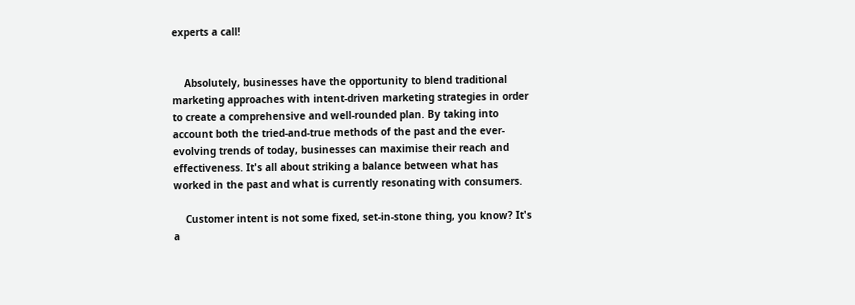experts a call!


    Absolutely, businesses have the opportunity to blend traditional marketing approaches with intent-driven marketing strategies in order to create a comprehensive and well-rounded plan. By taking into account both the tried-and-true methods of the past and the ever-evolving trends of today, businesses can maximise their reach and effectiveness. It's all about striking a balance between what has worked in the past and what is currently resonating with consumers.

    Customer intent is not some fixed, set-in-stone thing, you know? It's a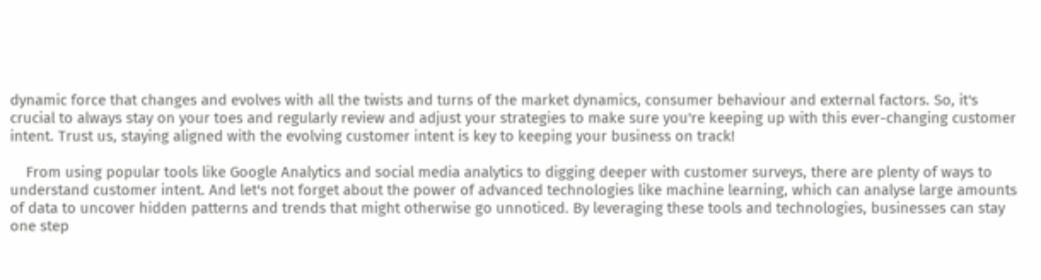dynamic force that changes and evolves with all the twists and turns of the market dynamics, consumer behaviour and external factors. So, it's crucial to always stay on your toes and regularly review and adjust your strategies to make sure you're keeping up with this ever-changing customer intent. Trust us, staying aligned with the evolving customer intent is key to keeping your business on track!

    From using popular tools like Google Analytics and social media analytics to digging deeper with customer surveys, there are plenty of ways to understand customer intent. And let's not forget about the power of advanced technologies like machine learning, which can analyse large amounts of data to uncover hidden patterns and trends that might otherwise go unnoticed. By leveraging these tools and technologies, businesses can stay one step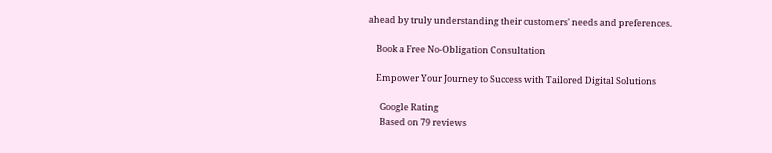ahead by truly understanding their customers' needs and preferences.

    Book a Free No-Obligation Consultation

    Empower Your Journey to Success with Tailored Digital Solutions

      Google Rating
      Based on 79 reviews